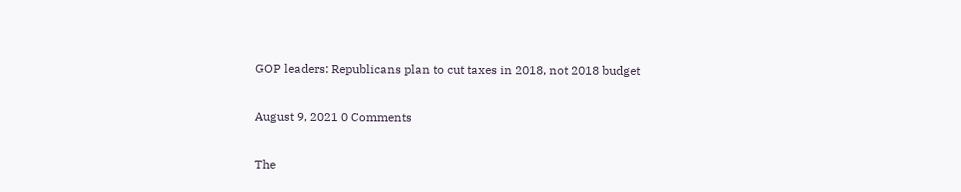GOP leaders: Republicans plan to cut taxes in 2018, not 2018 budget

August 9, 2021 0 Comments

The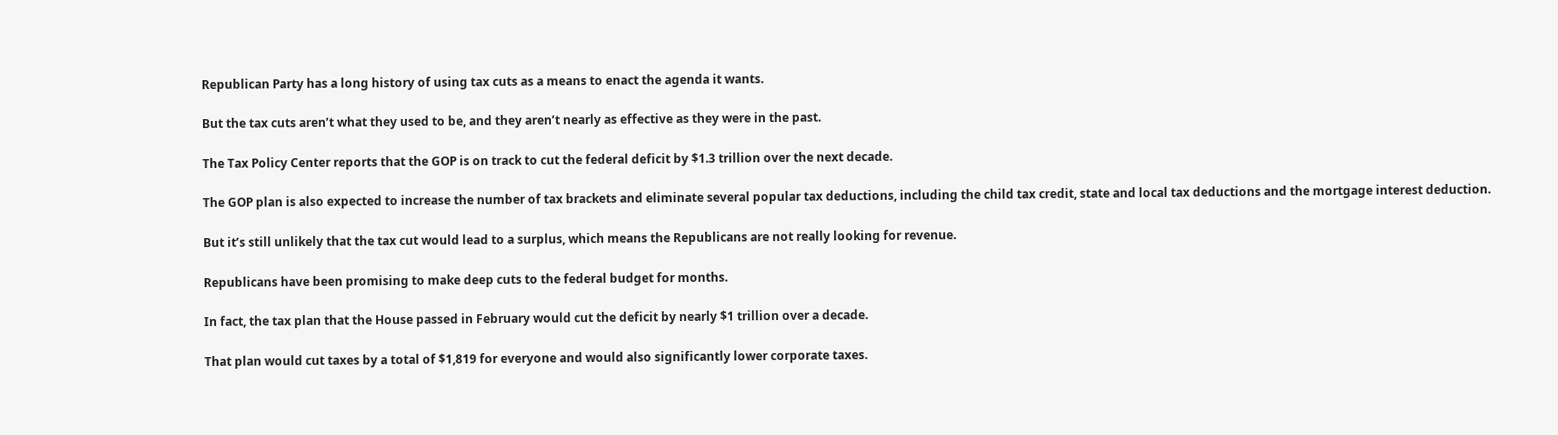Republican Party has a long history of using tax cuts as a means to enact the agenda it wants.

But the tax cuts aren’t what they used to be, and they aren’t nearly as effective as they were in the past.

The Tax Policy Center reports that the GOP is on track to cut the federal deficit by $1.3 trillion over the next decade.

The GOP plan is also expected to increase the number of tax brackets and eliminate several popular tax deductions, including the child tax credit, state and local tax deductions and the mortgage interest deduction.

But it’s still unlikely that the tax cut would lead to a surplus, which means the Republicans are not really looking for revenue.

Republicans have been promising to make deep cuts to the federal budget for months.

In fact, the tax plan that the House passed in February would cut the deficit by nearly $1 trillion over a decade.

That plan would cut taxes by a total of $1,819 for everyone and would also significantly lower corporate taxes.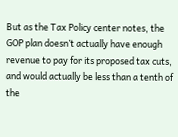But as the Tax Policy center notes, the GOP plan doesn’t actually have enough revenue to pay for its proposed tax cuts, and would actually be less than a tenth of the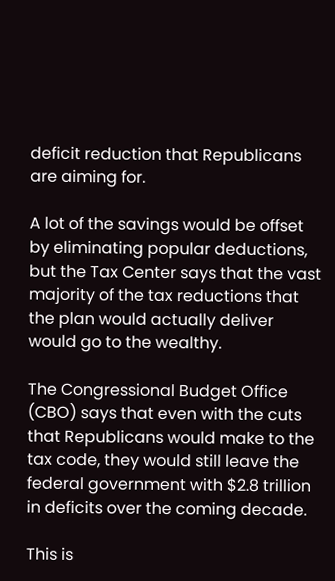deficit reduction that Republicans are aiming for.

A lot of the savings would be offset by eliminating popular deductions, but the Tax Center says that the vast majority of the tax reductions that the plan would actually deliver would go to the wealthy.

The Congressional Budget Office (CBO) says that even with the cuts that Republicans would make to the tax code, they would still leave the federal government with $2.8 trillion in deficits over the coming decade.

This is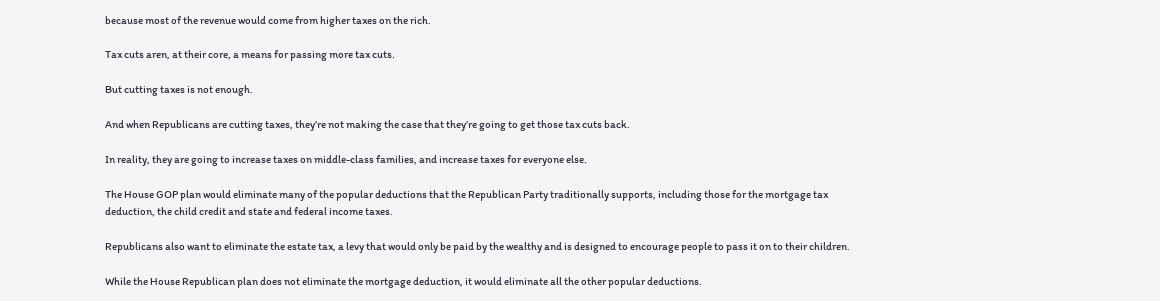because most of the revenue would come from higher taxes on the rich.

Tax cuts aren, at their core, a means for passing more tax cuts.

But cutting taxes is not enough.

And when Republicans are cutting taxes, they’re not making the case that they’re going to get those tax cuts back.

In reality, they are going to increase taxes on middle-class families, and increase taxes for everyone else.

The House GOP plan would eliminate many of the popular deductions that the Republican Party traditionally supports, including those for the mortgage tax deduction, the child credit and state and federal income taxes.

Republicans also want to eliminate the estate tax, a levy that would only be paid by the wealthy and is designed to encourage people to pass it on to their children.

While the House Republican plan does not eliminate the mortgage deduction, it would eliminate all the other popular deductions.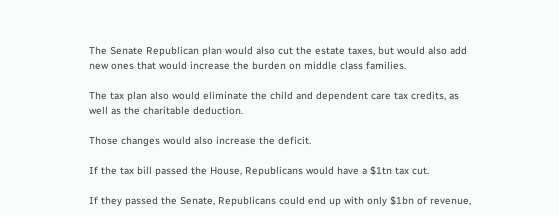The Senate Republican plan would also cut the estate taxes, but would also add new ones that would increase the burden on middle class families.

The tax plan also would eliminate the child and dependent care tax credits, as well as the charitable deduction.

Those changes would also increase the deficit.

If the tax bill passed the House, Republicans would have a $1tn tax cut.

If they passed the Senate, Republicans could end up with only $1bn of revenue,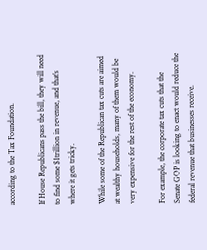according to the Tax Foundation.

If House Republicans pass the bill, they will need to find some $1trillion in revenue, and that’s where it gets tricky.

While some of the Republican tax cuts are aimed at wealthy households, many of them would be very expensive for the rest of the economy.

For example, the corporate tax cuts that the Senate GOP is looking to enact would reduce the federal revenue that businesses receive.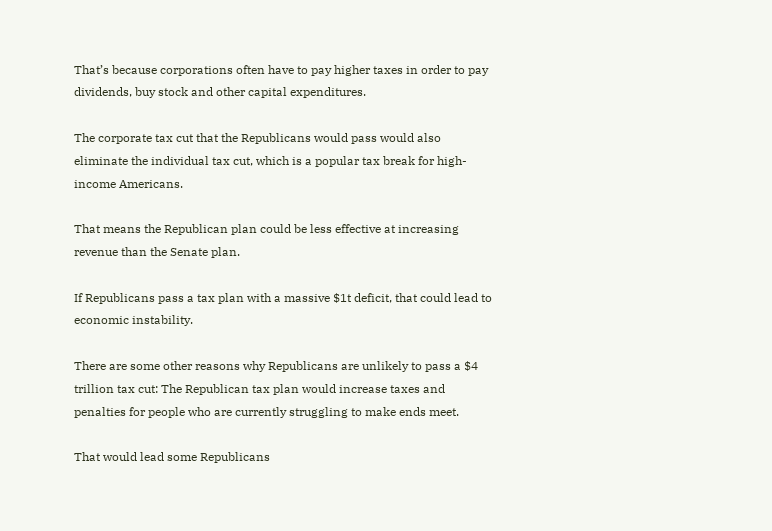That’s because corporations often have to pay higher taxes in order to pay dividends, buy stock and other capital expenditures.

The corporate tax cut that the Republicans would pass would also eliminate the individual tax cut, which is a popular tax break for high-income Americans.

That means the Republican plan could be less effective at increasing revenue than the Senate plan.

If Republicans pass a tax plan with a massive $1t deficit, that could lead to economic instability.

There are some other reasons why Republicans are unlikely to pass a $4 trillion tax cut: The Republican tax plan would increase taxes and penalties for people who are currently struggling to make ends meet.

That would lead some Republicans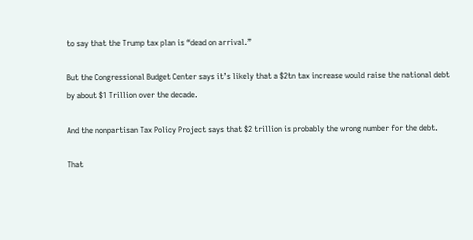to say that the Trump tax plan is “dead on arrival.”

But the Congressional Budget Center says it’s likely that a $2tn tax increase would raise the national debt by about $1 Trillion over the decade.

And the nonpartisan Tax Policy Project says that $2 trillion is probably the wrong number for the debt.

That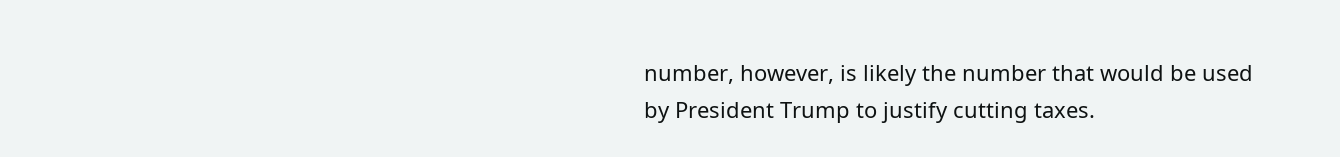number, however, is likely the number that would be used by President Trump to justify cutting taxes.